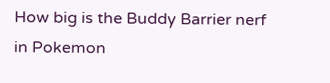How big is the Buddy Barrier nerf in Pokemon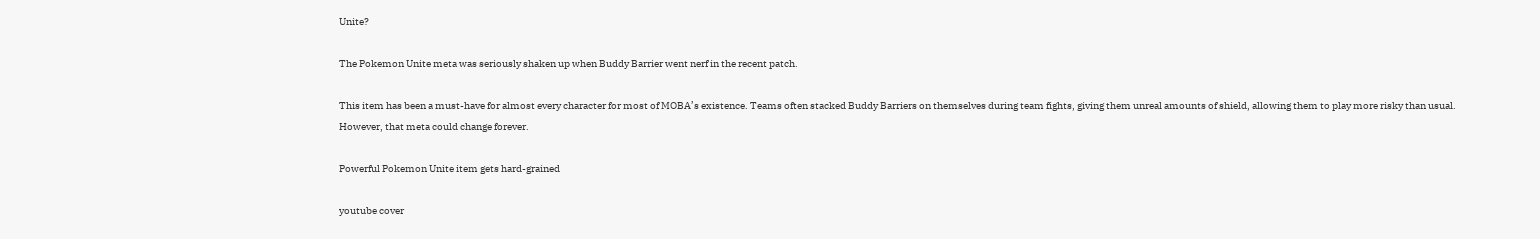Unite?

The Pokemon Unite meta was seriously shaken up when Buddy Barrier went nerf in the recent patch.

This item has been a must-have for almost every character for most of MOBA’s existence. Teams often stacked Buddy Barriers on themselves during team fights, giving them unreal amounts of shield, allowing them to play more risky than usual. However, that meta could change forever.

Powerful Pokemon Unite item gets hard-grained

youtube cover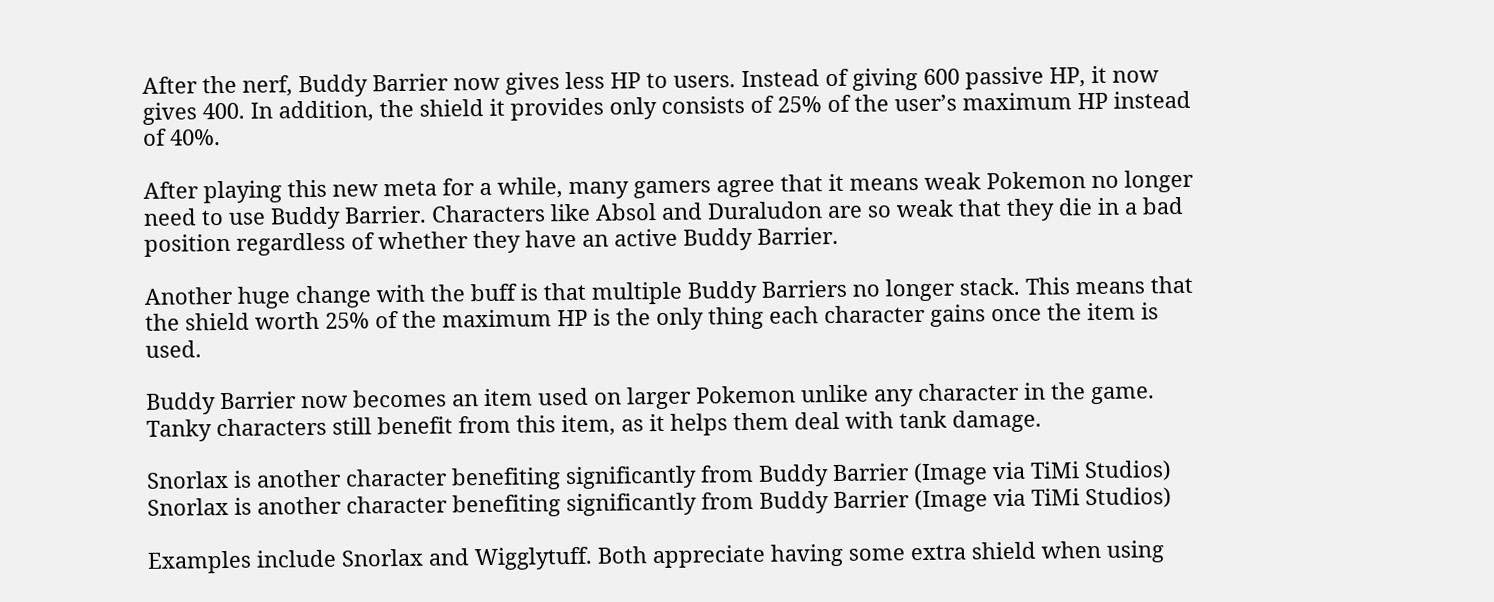After the nerf, Buddy Barrier now gives less HP to users. Instead of giving 600 passive HP, it now gives 400. In addition, the shield it provides only consists of 25% of the user’s maximum HP instead of 40%.

After playing this new meta for a while, many gamers agree that it means weak Pokemon no longer need to use Buddy Barrier. Characters like Absol and Duraludon are so weak that they die in a bad position regardless of whether they have an active Buddy Barrier.

Another huge change with the buff is that multiple Buddy Barriers no longer stack. This means that the shield worth 25% of the maximum HP is the only thing each character gains once the item is used.

Buddy Barrier now becomes an item used on larger Pokemon unlike any character in the game. Tanky characters still benefit from this item, as it helps them deal with tank damage.

Snorlax is another character benefiting significantly from Buddy Barrier (Image via TiMi Studios)
Snorlax is another character benefiting significantly from Buddy Barrier (Image via TiMi Studios)

Examples include Snorlax and Wigglytuff. Both appreciate having some extra shield when using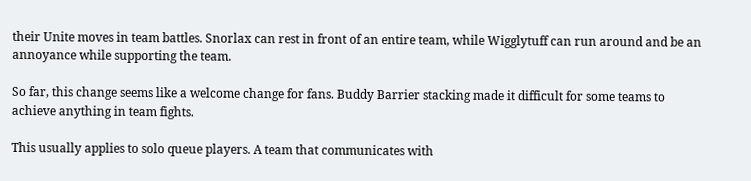their Unite moves in team battles. Snorlax can rest in front of an entire team, while Wigglytuff can run around and be an annoyance while supporting the team.

So far, this change seems like a welcome change for fans. Buddy Barrier stacking made it difficult for some teams to achieve anything in team fights.

This usually applies to solo queue players. A team that communicates with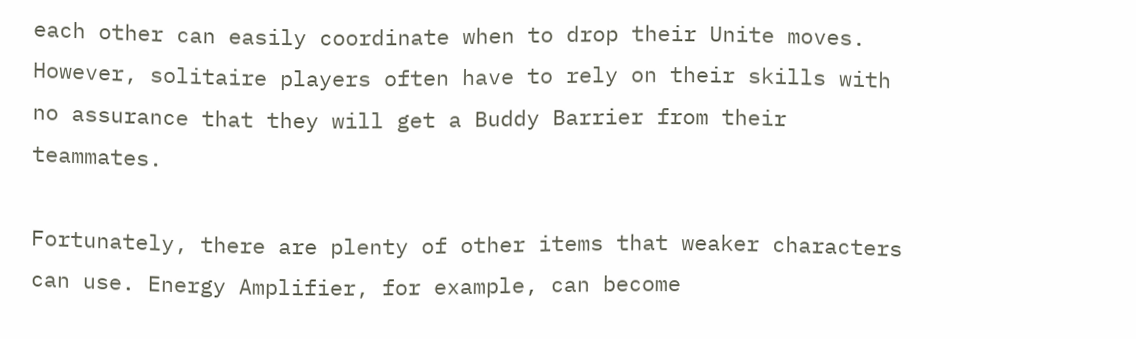each other can easily coordinate when to drop their Unite moves. However, solitaire players often have to rely on their skills with no assurance that they will get a Buddy Barrier from their teammates.

Fortunately, there are plenty of other items that weaker characters can use. Energy Amplifier, for example, can become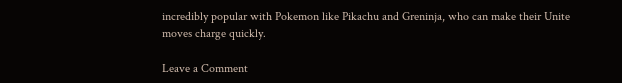incredibly popular with Pokemon like Pikachu and Greninja, who can make their Unite moves charge quickly.

Leave a Comment